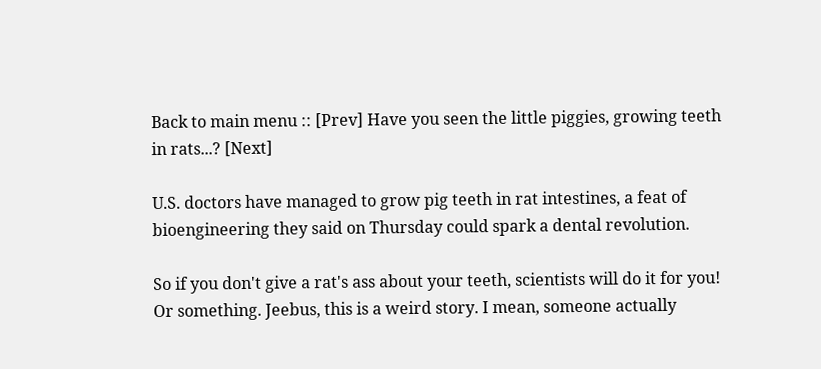Back to main menu :: [Prev] Have you seen the little piggies, growing teeth in rats...? [Next]

U.S. doctors have managed to grow pig teeth in rat intestines, a feat of bioengineering they said on Thursday could spark a dental revolution.

So if you don't give a rat's ass about your teeth, scientists will do it for you! Or something. Jeebus, this is a weird story. I mean, someone actually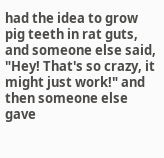had the idea to grow pig teeth in rat guts, and someone else said, "Hey! That's so crazy, it might just work!" and then someone else gave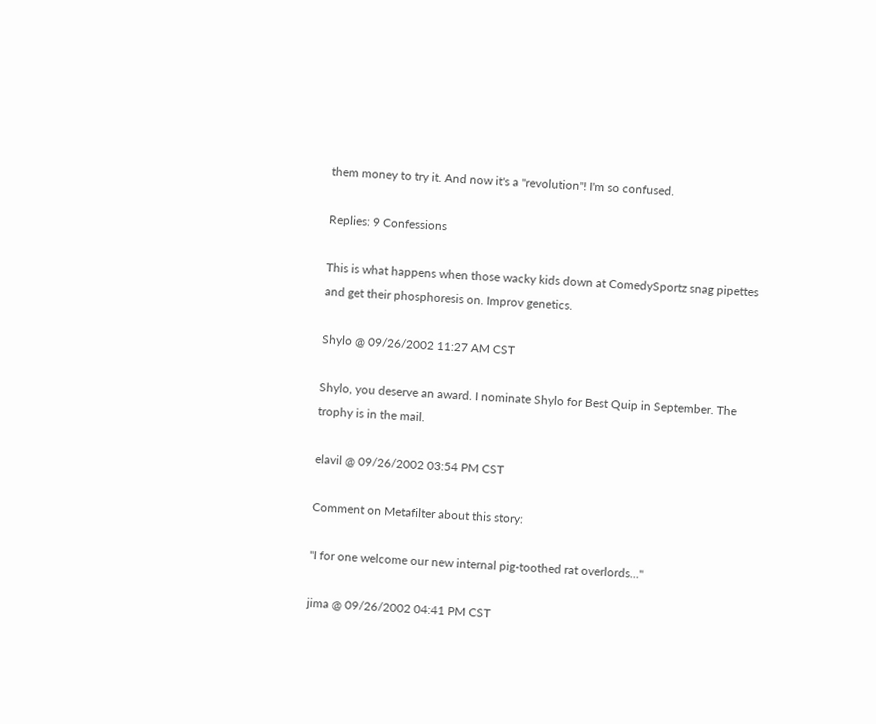them money to try it. And now it's a "revolution"! I'm so confused.

Replies: 9 Confessions

This is what happens when those wacky kids down at ComedySportz snag pipettes and get their phosphoresis on. Improv genetics.

Shylo @ 09/26/2002 11:27 AM CST

Shylo, you deserve an award. I nominate Shylo for Best Quip in September. The trophy is in the mail.

elavil @ 09/26/2002 03:54 PM CST

Comment on Metafilter about this story:

"I for one welcome our new internal pig-toothed rat overlords..."

jima @ 09/26/2002 04:41 PM CST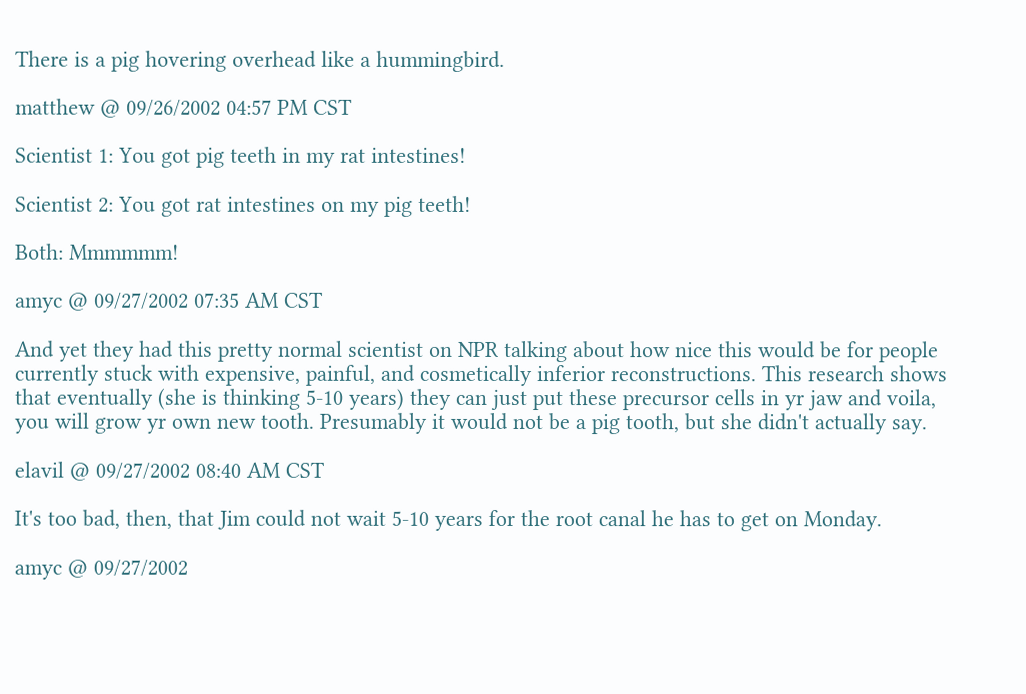There is a pig hovering overhead like a hummingbird.

matthew @ 09/26/2002 04:57 PM CST

Scientist 1: You got pig teeth in my rat intestines!

Scientist 2: You got rat intestines on my pig teeth!

Both: Mmmmmm!

amyc @ 09/27/2002 07:35 AM CST

And yet they had this pretty normal scientist on NPR talking about how nice this would be for people currently stuck with expensive, painful, and cosmetically inferior reconstructions. This research shows that eventually (she is thinking 5-10 years) they can just put these precursor cells in yr jaw and voila, you will grow yr own new tooth. Presumably it would not be a pig tooth, but she didn't actually say.

elavil @ 09/27/2002 08:40 AM CST

It's too bad, then, that Jim could not wait 5-10 years for the root canal he has to get on Monday.

amyc @ 09/27/2002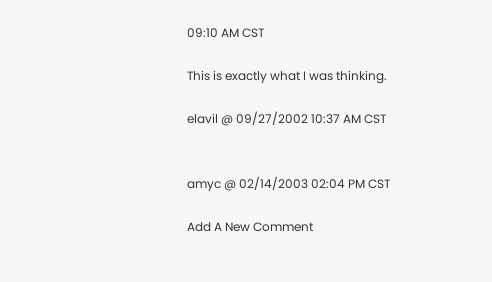09:10 AM CST

This is exactly what I was thinking.

elavil @ 09/27/2002 10:37 AM CST


amyc @ 02/14/2003 02:04 PM CST

Add A New Comment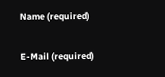Name (required)

E-Mail (required)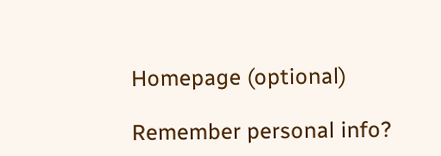Homepage (optional)

Remember personal info?